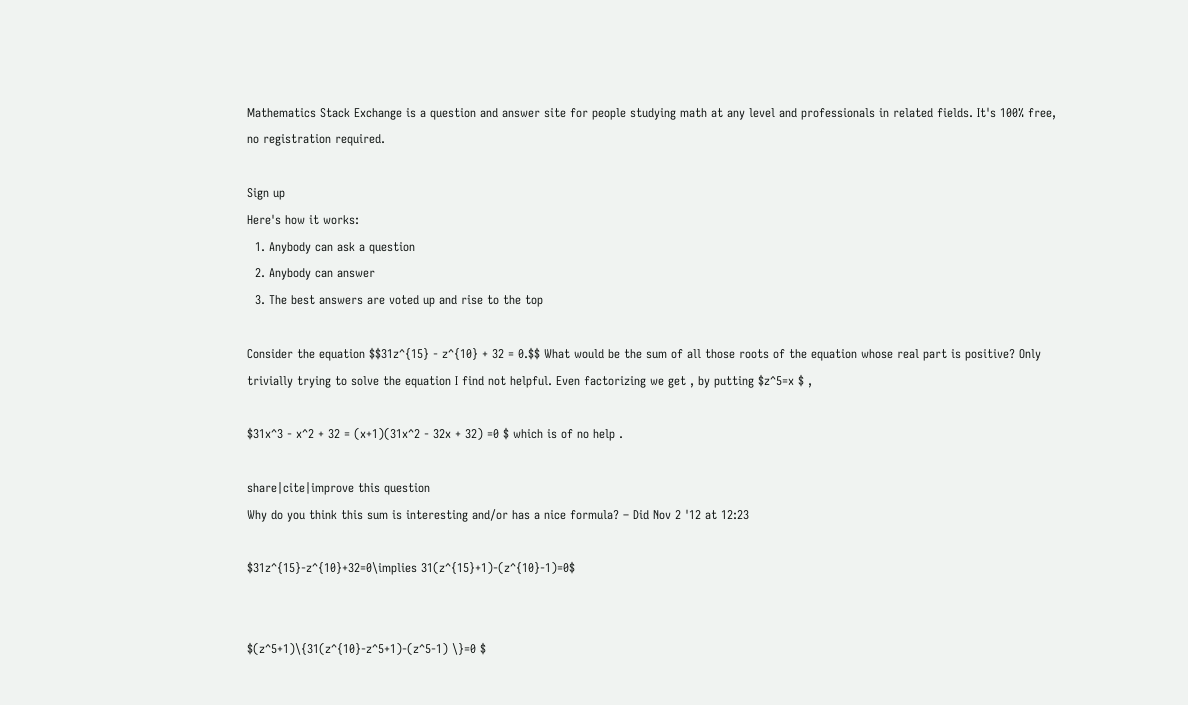Mathematics Stack Exchange is a question and answer site for people studying math at any level and professionals in related fields. It's 100% free, no registration required.

Sign up
Here's how it works:
  1. Anybody can ask a question
  2. Anybody can answer
  3. The best answers are voted up and rise to the top

Consider the equation $$31z^{15} - z^{10} + 32 = 0.$$ What would be the sum of all those roots of the equation whose real part is positive? Only trivially trying to solve the equation I find not helpful. Even factorizing we get , by putting $z^5=x $ ,

$31x^3 - x^2 + 32 = (x+1)(31x^2 - 32x + 32) =0 $ which is of no help .

share|cite|improve this question
Why do you think this sum is interesting and/or has a nice formula? – Did Nov 2 '12 at 12:23

$31z^{15}-z^{10}+32=0\implies 31(z^{15}+1)-(z^{10}-1)=0$


$(z^5+1)\{31(z^{10}-z^5+1)-(z^5-1) \}=0 $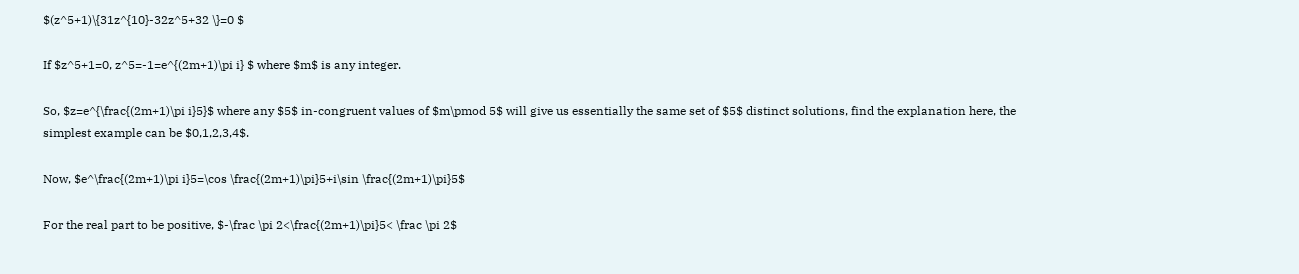$(z^5+1)\{31z^{10}-32z^5+32 \}=0 $

If $z^5+1=0, z^5=-1=e^{(2m+1)\pi i} $ where $m$ is any integer.

So, $z=e^{\frac{(2m+1)\pi i}5}$ where any $5$ in-congruent values of $m\pmod 5$ will give us essentially the same set of $5$ distinct solutions, find the explanation here, the simplest example can be $0,1,2,3,4$.

Now, $e^\frac{(2m+1)\pi i}5=\cos \frac{(2m+1)\pi}5+i\sin \frac{(2m+1)\pi}5$

For the real part to be positive, $-\frac \pi 2<\frac{(2m+1)\pi}5< \frac \pi 2$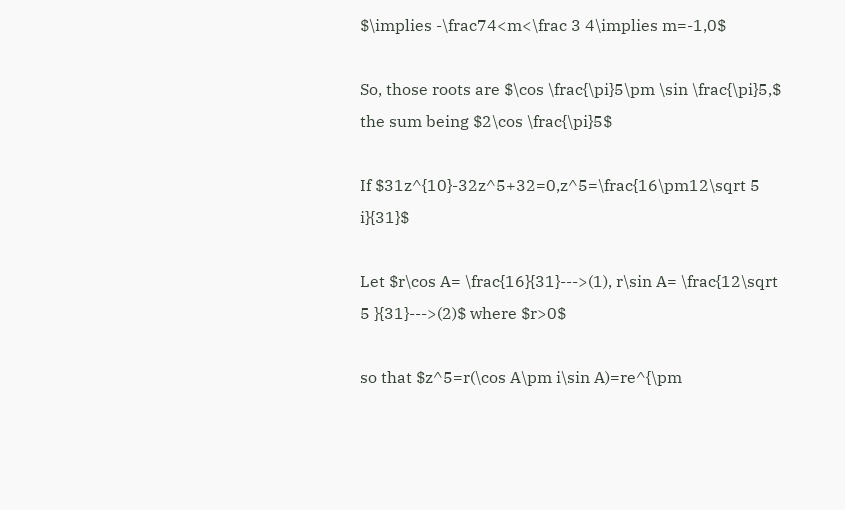$\implies -\frac74<m<\frac 3 4\implies m=-1,0$

So, those roots are $\cos \frac{\pi}5\pm \sin \frac{\pi}5,$ the sum being $2\cos \frac{\pi}5$

If $31z^{10}-32z^5+32=0,z^5=\frac{16\pm12\sqrt 5 i}{31}$

Let $r\cos A= \frac{16}{31}--->(1), r\sin A= \frac{12\sqrt 5 }{31}--->(2)$ where $r>0$

so that $z^5=r(\cos A\pm i\sin A)=re^{\pm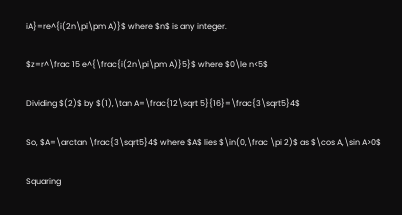iA}=re^{i(2n\pi\pm A)}$ where $n$ is any integer.

$z=r^\frac 15 e^{\frac{i(2n\pi\pm A)}5}$ where $0\le n<5$

Dividing $(2)$ by $(1),\tan A=\frac{12\sqrt 5}{16}=\frac{3\sqrt5}4$

So, $A=\arctan \frac{3\sqrt5}4$ where $A$ lies $\in(0,\frac \pi 2)$ as $\cos A,\sin A>0$

Squaring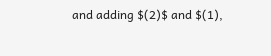and adding $(2)$ and $(1),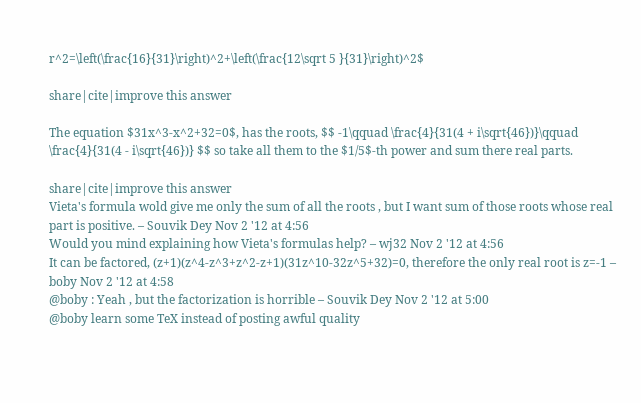r^2=\left(\frac{16}{31}\right)^2+\left(\frac{12\sqrt 5 }{31}\right)^2$

share|cite|improve this answer

The equation $31x^3-x^2+32=0$, has the roots, $$ -1\qquad \frac{4}{31(4 + i\sqrt{46})}\qquad \frac{4}{31(4 - i\sqrt{46})} $$ so take all them to the $1/5$-th power and sum there real parts.

share|cite|improve this answer
Vieta's formula wold give me only the sum of all the roots , but I want sum of those roots whose real part is positive. – Souvik Dey Nov 2 '12 at 4:56
Would you mind explaining how Vieta's formulas help? – wj32 Nov 2 '12 at 4:56
It can be factored, (z+1)(z^4-z^3+z^2-z+1)(31z^10-32z^5+32)=0, therefore the only real root is z=-1 – boby Nov 2 '12 at 4:58
@boby : Yeah , but the factorization is horrible – Souvik Dey Nov 2 '12 at 5:00
@boby learn some TeX instead of posting awful quality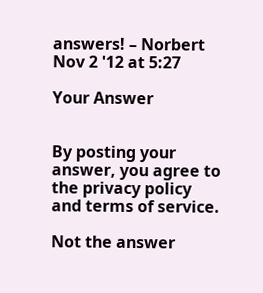answers! – Norbert Nov 2 '12 at 5:27

Your Answer


By posting your answer, you agree to the privacy policy and terms of service.

Not the answer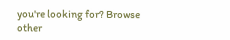you're looking for? Browse other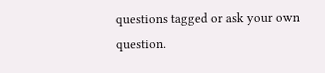questions tagged or ask your own question.